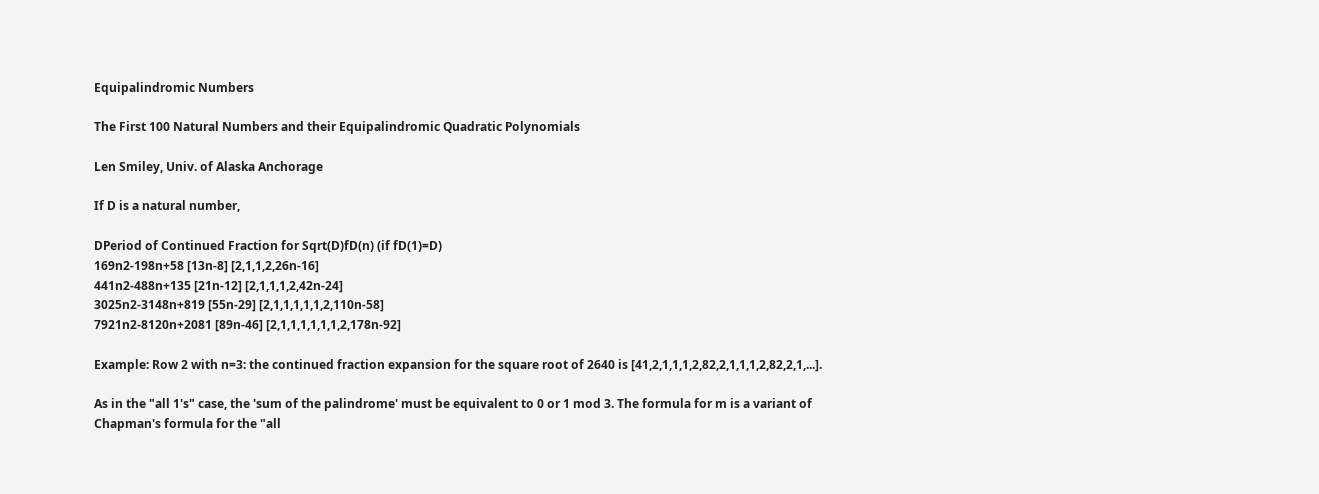Equipalindromic Numbers

The First 100 Natural Numbers and their Equipalindromic Quadratic Polynomials

Len Smiley, Univ. of Alaska Anchorage

If D is a natural number,

DPeriod of Continued Fraction for Sqrt(D)fD(n) (if fD(1)=D)
169n2-198n+58 [13n-8] [2,1,1,2,26n-16]
441n2-488n+135 [21n-12] [2,1,1,1,2,42n-24]
3025n2-3148n+819 [55n-29] [2,1,1,1,1,1,2,110n-58]
7921n2-8120n+2081 [89n-46] [2,1,1,1,1,1,1,2,178n-92]

Example: Row 2 with n=3: the continued fraction expansion for the square root of 2640 is [41,2,1,1,1,2,82,2,1,1,1,2,82,2,1,...].

As in the "all 1's" case, the 'sum of the palindrome' must be equivalent to 0 or 1 mod 3. The formula for m is a variant of Chapman's formula for the "all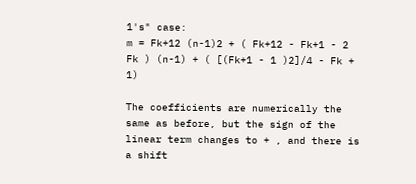1's" case:
m = Fk+12 (n-1)2 + ( Fk+12 - Fk+1 - 2 Fk ) (n-1) + ( [(Fk+1 - 1 )2]/4 - Fk + 1)

The coefficients are numerically the same as before, but the sign of the linear term changes to + , and there is a shift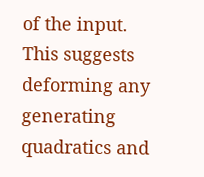of the input. This suggests deforming any generating quadratics and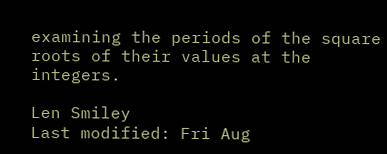examining the periods of the square roots of their values at the integers.

Len Smiley
Last modified: Fri Aug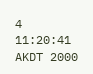4 11:20:41 AKDT 2000